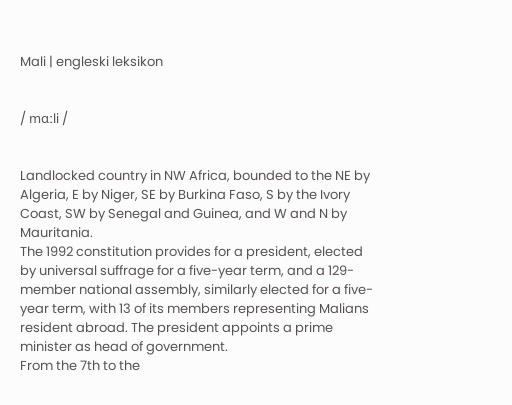Mali | engleski leksikon


/ mɑːli /


Landlocked country in NW Africa, bounded to the NE by Algeria, E by Niger, SE by Burkina Faso, S by the Ivory Coast, SW by Senegal and Guinea, and W and N by Mauritania.
The 1992 constitution provides for a president, elected by universal suffrage for a five-year term, and a 129-member national assembly, similarly elected for a five-year term, with 13 of its members representing Malians resident abroad. The president appoints a prime minister as head of government.
From the 7th to the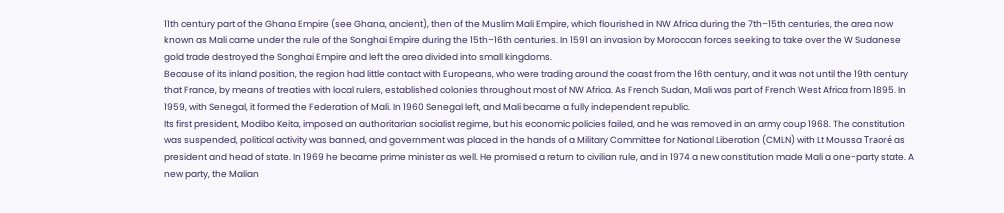11th century part of the Ghana Empire (see Ghana, ancient), then of the Muslim Mali Empire, which flourished in NW Africa during the 7th–15th centuries, the area now known as Mali came under the rule of the Songhai Empire during the 15th–16th centuries. In 1591 an invasion by Moroccan forces seeking to take over the W Sudanese gold trade destroyed the Songhai Empire and left the area divided into small kingdoms.
Because of its inland position, the region had little contact with Europeans, who were trading around the coast from the 16th century, and it was not until the 19th century that France, by means of treaties with local rulers, established colonies throughout most of NW Africa. As French Sudan, Mali was part of French West Africa from 1895. In 1959, with Senegal, it formed the Federation of Mali. In 1960 Senegal left, and Mali became a fully independent republic.
Its first president, Modibo Keita, imposed an authoritarian socialist regime, but his economic policies failed, and he was removed in an army coup 1968. The constitution was suspended, political activity was banned, and government was placed in the hands of a Military Committee for National Liberation (CMLN) with Lt Moussa Traoré as president and head of state. In 1969 he became prime minister as well. He promised a return to civilian rule, and in 1974 a new constitution made Mali a one-party state. A new party, the Malian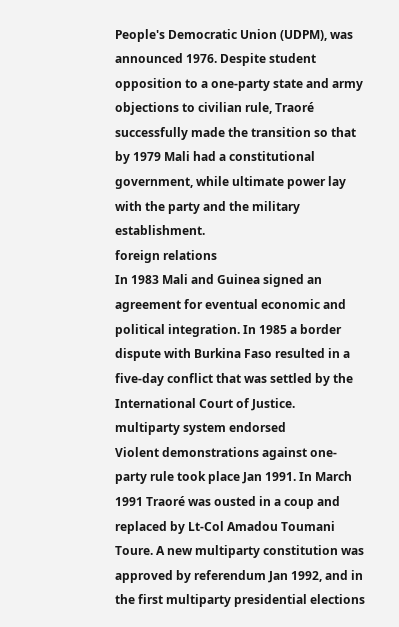People's Democratic Union (UDPM), was announced 1976. Despite student opposition to a one-party state and army objections to civilian rule, Traoré successfully made the transition so that by 1979 Mali had a constitutional government, while ultimate power lay with the party and the military establishment.
foreign relations
In 1983 Mali and Guinea signed an agreement for eventual economic and political integration. In 1985 a border dispute with Burkina Faso resulted in a five-day conflict that was settled by the International Court of Justice.
multiparty system endorsed
Violent demonstrations against one-party rule took place Jan 1991. In March 1991 Traoré was ousted in a coup and replaced by Lt-Col Amadou Toumani Toure. A new multiparty constitution was approved by referendum Jan 1992, and in the first multiparty presidential elections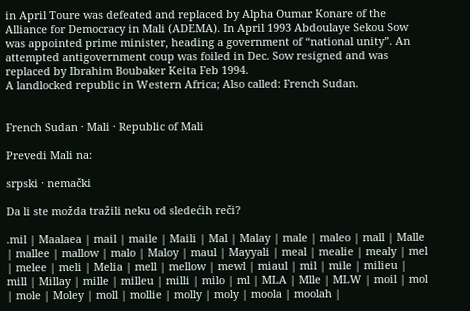in April Toure was defeated and replaced by Alpha Oumar Konare of the Alliance for Democracy in Mali (ADEMA). In April 1993 Abdoulaye Sekou Sow was appointed prime minister, heading a government of “national unity”. An attempted antigovernment coup was foiled in Dec. Sow resigned and was replaced by Ibrahim Boubaker Keita Feb 1994.
A landlocked republic in Western Africa; Also called: French Sudan.


French Sudan · Mali · Republic of Mali

Prevedi Mali na:

srpski · nemački

Da li ste možda tražili neku od sledećih reči?

.mil | Maalaea | mail | maile | Maili | Mal | Malay | male | maleo | mall | Malle | mallee | mallow | malo | Maloy | maul | Mayyali | meal | mealie | mealy | mel | melee | meli | Melia | mell | mellow | mewl | miaul | mil | mile | milieu | mill | Millay | mille | milleu | milli | milo | ml | MLA | Mlle | MLW | moil | mol | mole | Moley | moll | mollie | molly | moly | moola | moolah |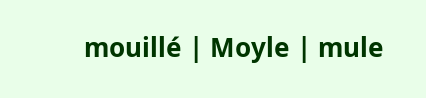mouillé | Moyle | mule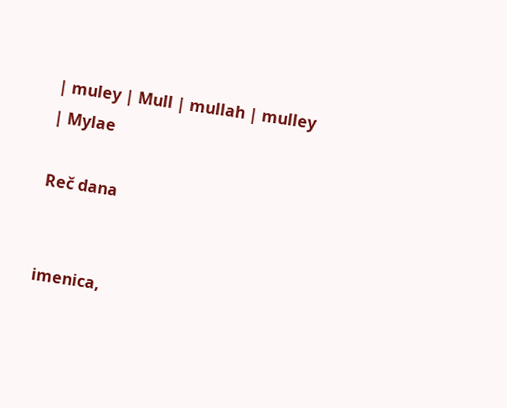| muley | Mull | mullah | mulley | Mylae

Reč dana


imenica,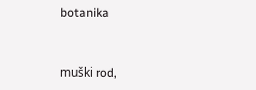botanika


muški rod,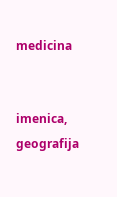medicina


imenica, geografija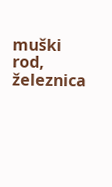muški rod, železnica